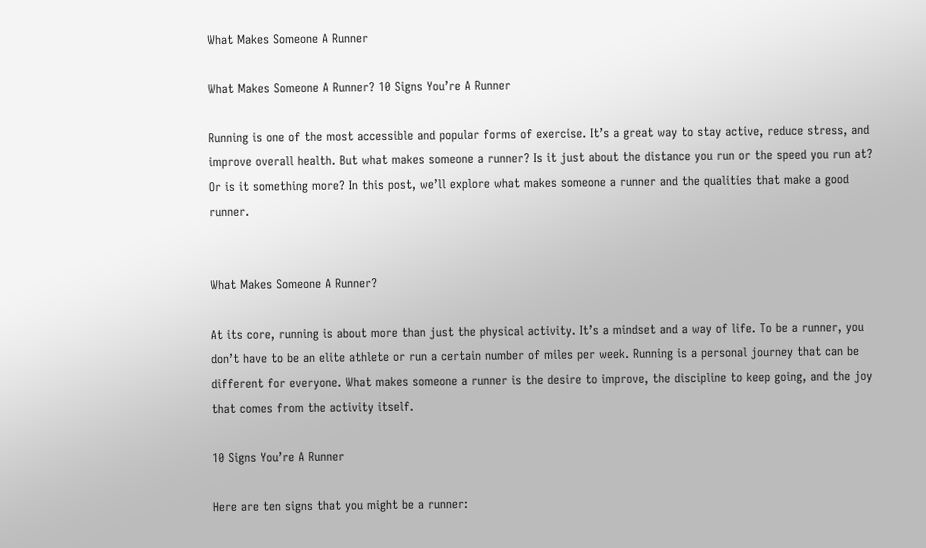What Makes Someone A Runner

What Makes Someone A Runner? 10 Signs You’re A Runner

Running is one of the most accessible and popular forms of exercise. It’s a great way to stay active, reduce stress, and improve overall health. But what makes someone a runner? Is it just about the distance you run or the speed you run at? Or is it something more? In this post, we’ll explore what makes someone a runner and the qualities that make a good runner.


What Makes Someone A Runner?

At its core, running is about more than just the physical activity. It’s a mindset and a way of life. To be a runner, you don’t have to be an elite athlete or run a certain number of miles per week. Running is a personal journey that can be different for everyone. What makes someone a runner is the desire to improve, the discipline to keep going, and the joy that comes from the activity itself.

10 Signs You’re A Runner

Here are ten signs that you might be a runner: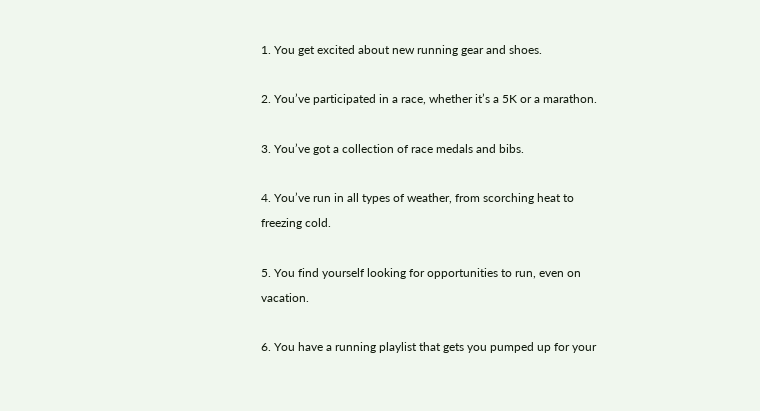1. You get excited about new running gear and shoes.

2. You’ve participated in a race, whether it’s a 5K or a marathon.

3. You’ve got a collection of race medals and bibs.

4. You’ve run in all types of weather, from scorching heat to freezing cold.

5. You find yourself looking for opportunities to run, even on vacation.

6. You have a running playlist that gets you pumped up for your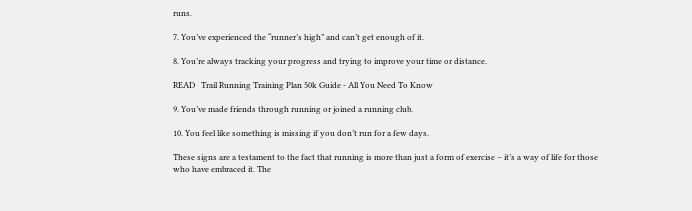runs.

7. You’ve experienced the “runner’s high” and can’t get enough of it.

8. You’re always tracking your progress and trying to improve your time or distance.

READ   Trail Running Training Plan 50k Guide - All You Need To Know

9. You’ve made friends through running or joined a running club.

10. You feel like something is missing if you don’t run for a few days.

These signs are a testament to the fact that running is more than just a form of exercise – it’s a way of life for those who have embraced it. The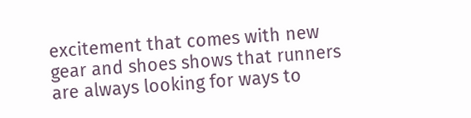excitement that comes with new gear and shoes shows that runners are always looking for ways to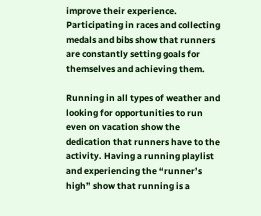improve their experience. Participating in races and collecting medals and bibs show that runners are constantly setting goals for themselves and achieving them.

Running in all types of weather and looking for opportunities to run even on vacation show the dedication that runners have to the activity. Having a running playlist and experiencing the “runner’s high” show that running is a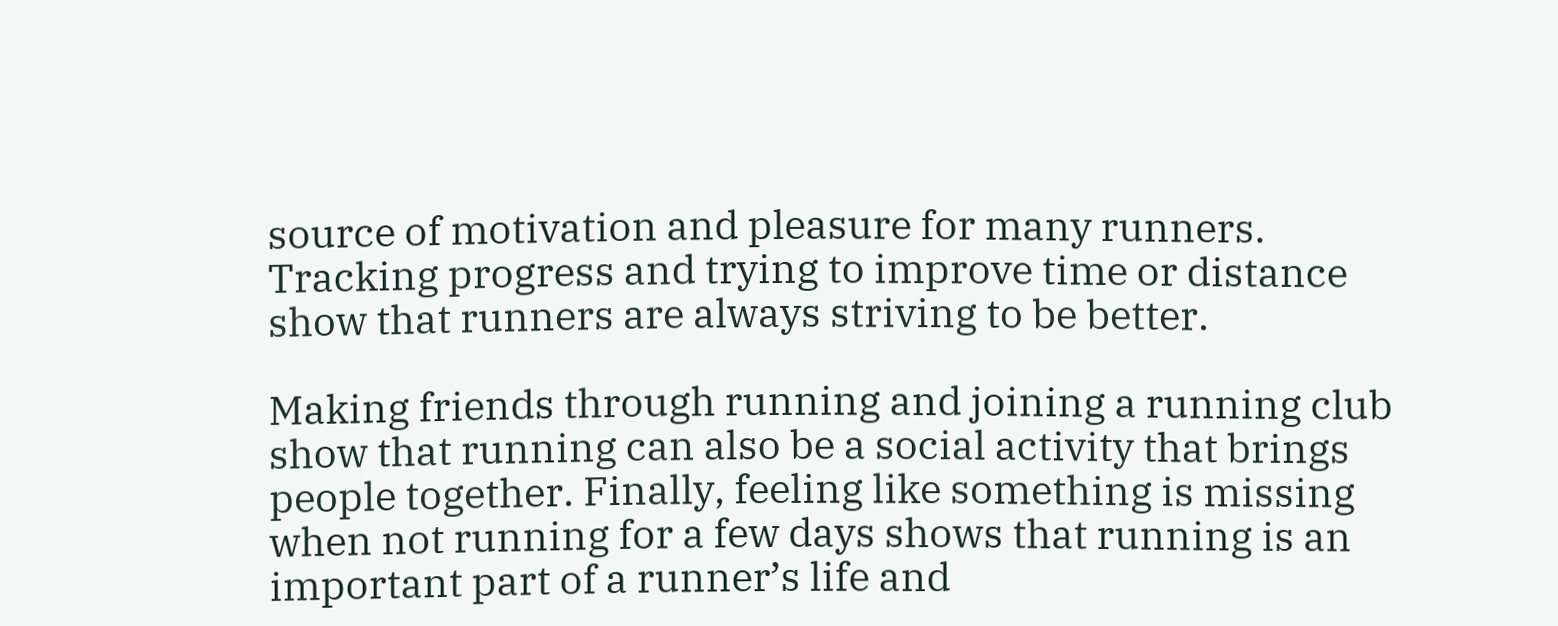source of motivation and pleasure for many runners. Tracking progress and trying to improve time or distance show that runners are always striving to be better.

Making friends through running and joining a running club show that running can also be a social activity that brings people together. Finally, feeling like something is missing when not running for a few days shows that running is an important part of a runner’s life and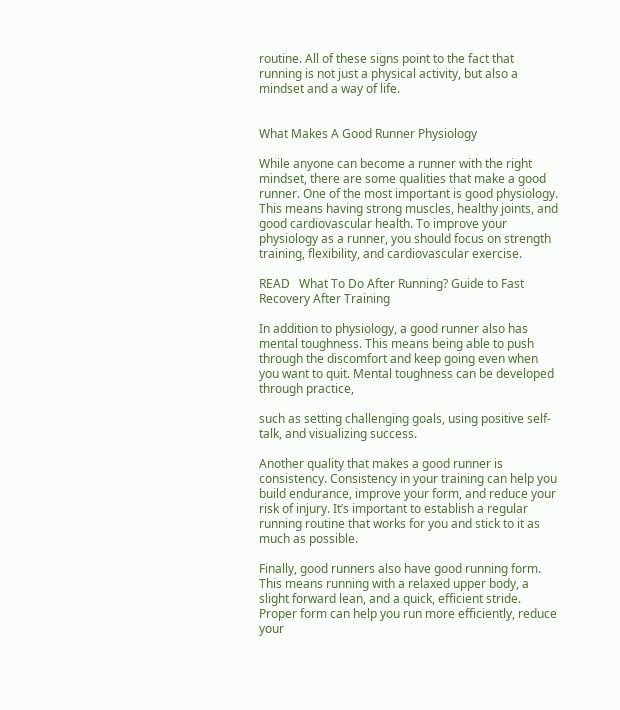routine. All of these signs point to the fact that running is not just a physical activity, but also a mindset and a way of life.


What Makes A Good Runner Physiology

While anyone can become a runner with the right mindset, there are some qualities that make a good runner. One of the most important is good physiology. This means having strong muscles, healthy joints, and good cardiovascular health. To improve your physiology as a runner, you should focus on strength training, flexibility, and cardiovascular exercise.

READ   What To Do After Running? Guide to Fast Recovery After Training

In addition to physiology, a good runner also has mental toughness. This means being able to push through the discomfort and keep going even when you want to quit. Mental toughness can be developed through practice,

such as setting challenging goals, using positive self-talk, and visualizing success.

Another quality that makes a good runner is consistency. Consistency in your training can help you build endurance, improve your form, and reduce your risk of injury. It’s important to establish a regular running routine that works for you and stick to it as much as possible.

Finally, good runners also have good running form. This means running with a relaxed upper body, a slight forward lean, and a quick, efficient stride. Proper form can help you run more efficiently, reduce your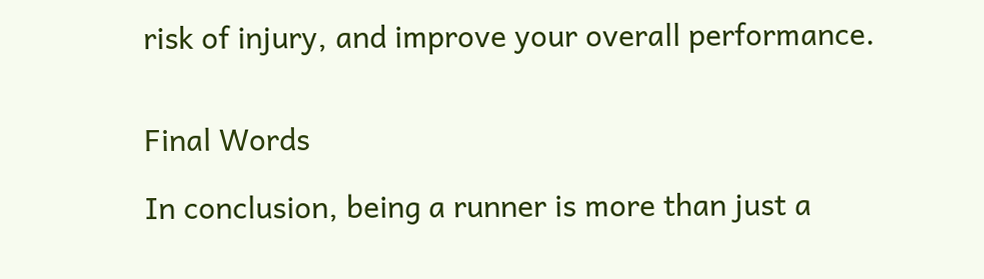risk of injury, and improve your overall performance.


Final Words

In conclusion, being a runner is more than just a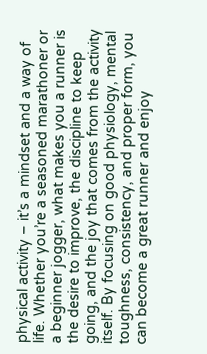physical activity – it’s a mindset and a way of life. Whether you’re a seasoned marathoner or a beginner jogger, what makes you a runner is the desire to improve, the discipline to keep going, and the joy that comes from the activity itself. By focusing on good physiology, mental toughness, consistency, and proper form, you can become a great runner and enjoy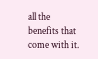all the benefits that come with it.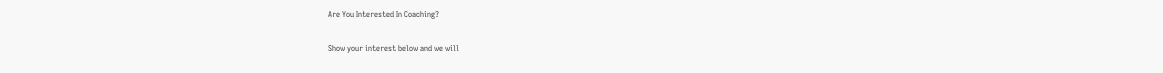Are You Interested In Coaching?

Show your interest below and we will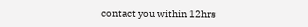contact you within 12hrs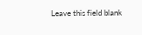Leave this field blank